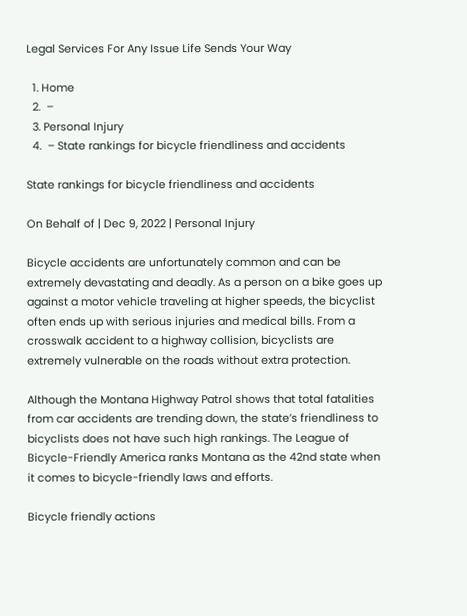Legal Services For Any Issue Life Sends Your Way

  1. Home
  2.  –
  3. Personal Injury
  4.  – State rankings for bicycle friendliness and accidents

State rankings for bicycle friendliness and accidents

On Behalf of | Dec 9, 2022 | Personal Injury

Bicycle accidents are unfortunately common and can be extremely devastating and deadly. As a person on a bike goes up against a motor vehicle traveling at higher speeds, the bicyclist often ends up with serious injuries and medical bills. From a crosswalk accident to a highway collision, bicyclists are extremely vulnerable on the roads without extra protection.

Although the Montana Highway Patrol shows that total fatalities from car accidents are trending down, the state’s friendliness to bicyclists does not have such high rankings. The League of Bicycle-Friendly America ranks Montana as the 42nd state when it comes to bicycle-friendly laws and efforts.

Bicycle friendly actions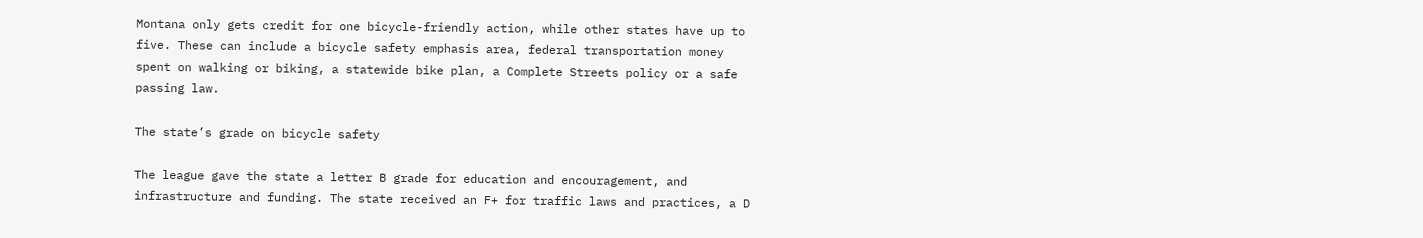Montana only gets credit for one bicycle-friendly action, while other states have up to five. These can include a bicycle safety emphasis area, federal transportation money spent on walking or biking, a statewide bike plan, a Complete Streets policy or a safe passing law.

The state’s grade on bicycle safety

The league gave the state a letter B grade for education and encouragement, and infrastructure and funding. The state received an F+ for traffic laws and practices, a D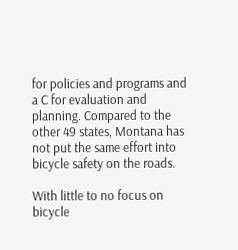for policies and programs and a C for evaluation and planning. Compared to the other 49 states, Montana has not put the same effort into bicycle safety on the roads.

With little to no focus on bicycle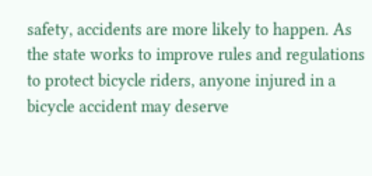safety, accidents are more likely to happen. As the state works to improve rules and regulations to protect bicycle riders, anyone injured in a bicycle accident may deserve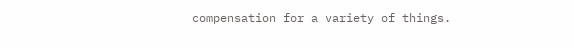compensation for a variety of things.